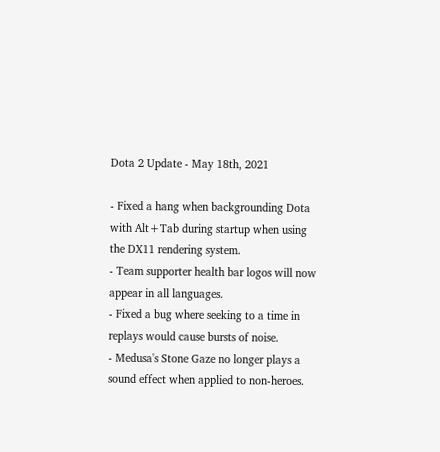Dota 2 Update - May 18th, 2021

- Fixed a hang when backgrounding Dota with Alt+Tab during startup when using the DX11 rendering system.
- Team supporter health bar logos will now appear in all languages.
- Fixed a bug where seeking to a time in replays would cause bursts of noise.
- Medusa's Stone Gaze no longer plays a sound effect when applied to non-heroes.